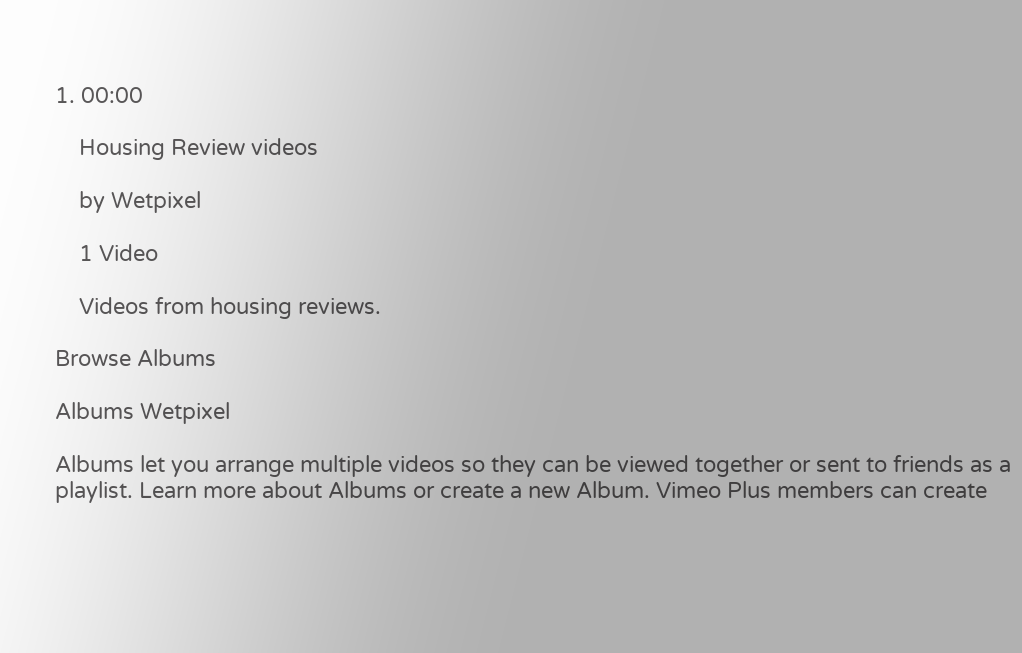1. 00:00

    Housing Review videos

    by Wetpixel

    1 Video

    Videos from housing reviews.

Browse Albums

Albums Wetpixel

Albums let you arrange multiple videos so they can be viewed together or sent to friends as a playlist. Learn more about Albums or create a new Album. Vimeo Plus members can create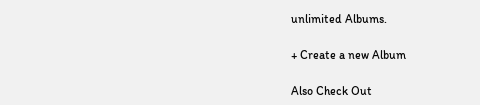unlimited Albums.

+ Create a new Album

Also Check Out